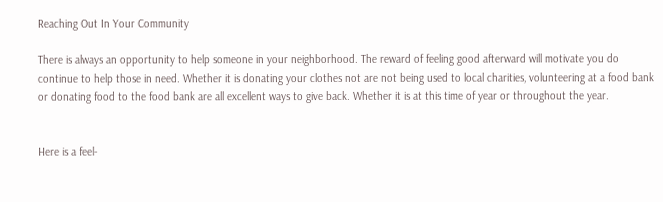Reaching Out In Your Community

There is always an opportunity to help someone in your neighborhood. The reward of feeling good afterward will motivate you do continue to help those in need. Whether it is donating your clothes not are not being used to local charities, volunteering at a food bank or donating food to the food bank are all excellent ways to give back. Whether it is at this time of year or throughout the year.


Here is a feel-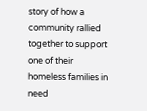story of how a community rallied together to support one of their homeless families in need